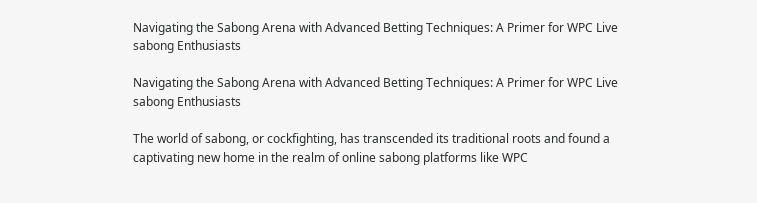Navigating the Sabong Arena with Advanced Betting Techniques: A Primer for WPC Live sabong Enthusiasts

Navigating the Sabong Arena with Advanced Betting Techniques: A Primer for WPC Live sabong Enthusiasts

The world of sabong, or cockfighting, has transcended its traditional roots and found a captivating new home in the realm of online sabong platforms like WPC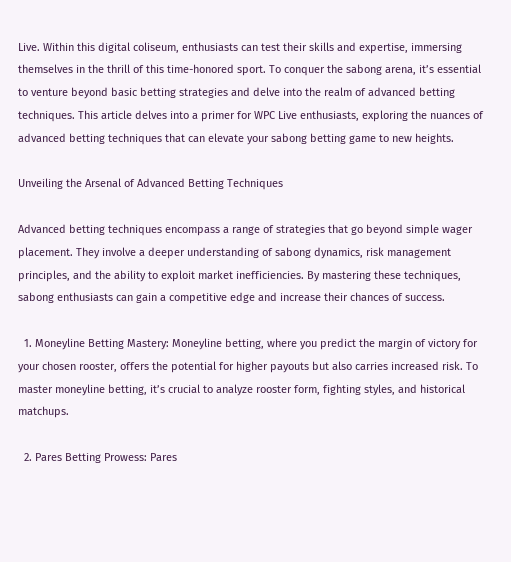Live. Within this digital coliseum, enthusiasts can test their skills and expertise, immersing themselves in the thrill of this time-honored sport. To conquer the sabong arena, it’s essential to venture beyond basic betting strategies and delve into the realm of advanced betting techniques. This article delves into a primer for WPC Live enthusiasts, exploring the nuances of advanced betting techniques that can elevate your sabong betting game to new heights.

Unveiling the Arsenal of Advanced Betting Techniques

Advanced betting techniques encompass a range of strategies that go beyond simple wager placement. They involve a deeper understanding of sabong dynamics, risk management principles, and the ability to exploit market inefficiencies. By mastering these techniques, sabong enthusiasts can gain a competitive edge and increase their chances of success.

  1. Moneyline Betting Mastery: Moneyline betting, where you predict the margin of victory for your chosen rooster, offers the potential for higher payouts but also carries increased risk. To master moneyline betting, it’s crucial to analyze rooster form, fighting styles, and historical matchups.

  2. Pares Betting Prowess: Pares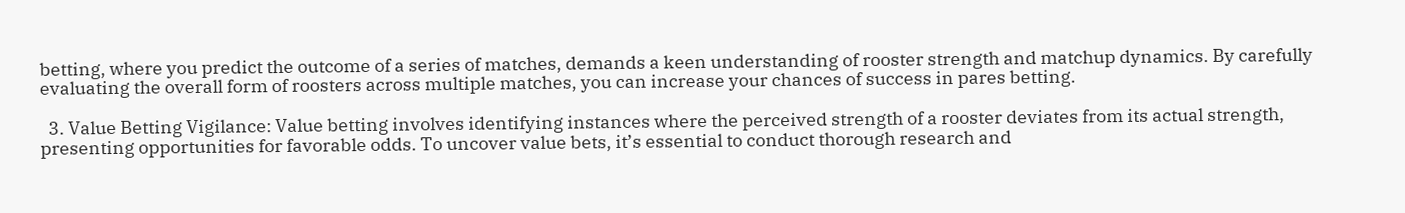betting, where you predict the outcome of a series of matches, demands a keen understanding of rooster strength and matchup dynamics. By carefully evaluating the overall form of roosters across multiple matches, you can increase your chances of success in pares betting.

  3. Value Betting Vigilance: Value betting involves identifying instances where the perceived strength of a rooster deviates from its actual strength, presenting opportunities for favorable odds. To uncover value bets, it’s essential to conduct thorough research and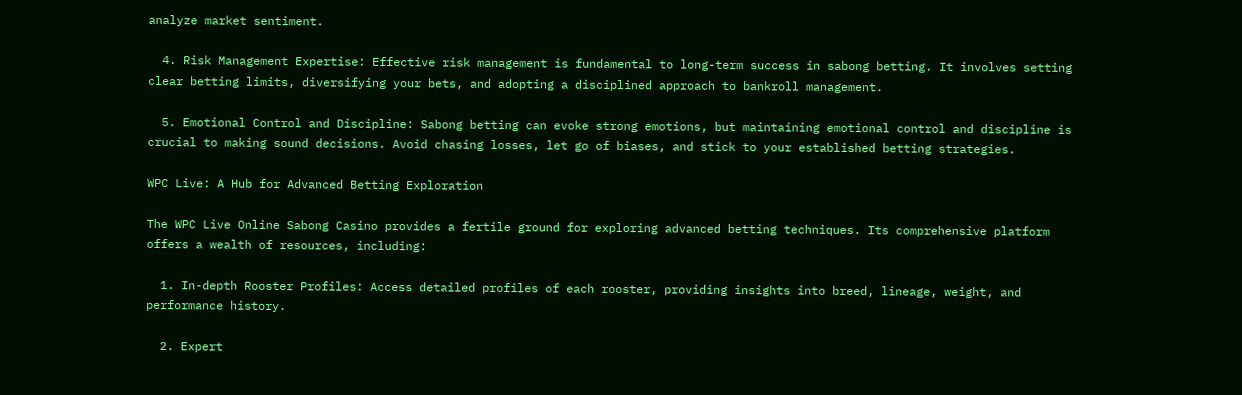analyze market sentiment.

  4. Risk Management Expertise: Effective risk management is fundamental to long-term success in sabong betting. It involves setting clear betting limits, diversifying your bets, and adopting a disciplined approach to bankroll management.

  5. Emotional Control and Discipline: Sabong betting can evoke strong emotions, but maintaining emotional control and discipline is crucial to making sound decisions. Avoid chasing losses, let go of biases, and stick to your established betting strategies.

WPC Live: A Hub for Advanced Betting Exploration

The WPC Live Online Sabong Casino provides a fertile ground for exploring advanced betting techniques. Its comprehensive platform offers a wealth of resources, including:

  1. In-depth Rooster Profiles: Access detailed profiles of each rooster, providing insights into breed, lineage, weight, and performance history.

  2. Expert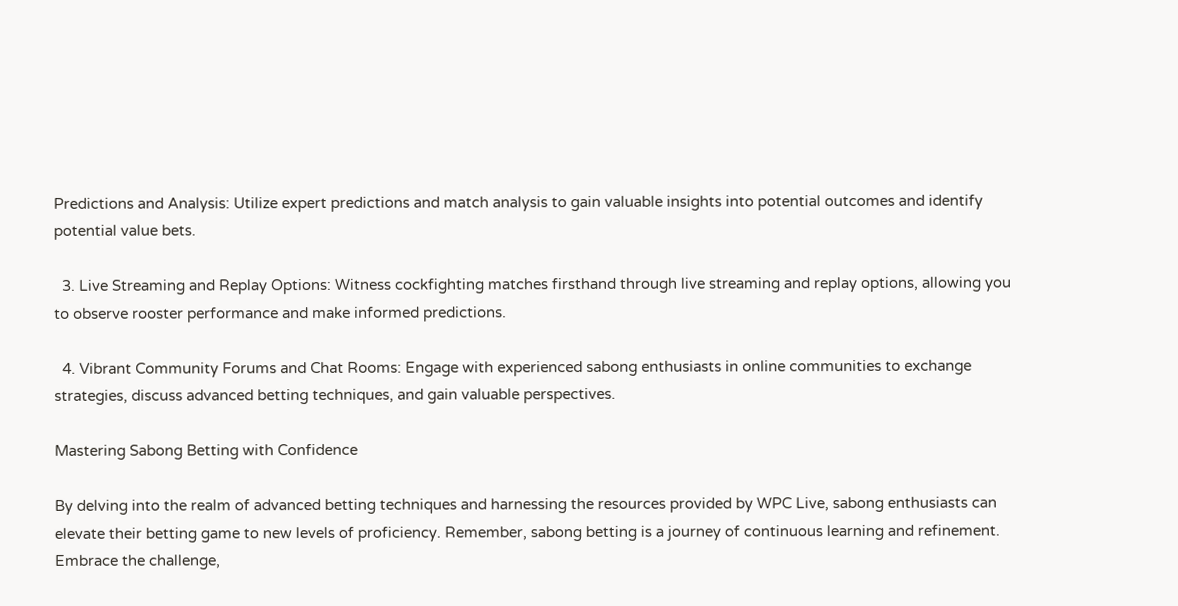Predictions and Analysis: Utilize expert predictions and match analysis to gain valuable insights into potential outcomes and identify potential value bets.

  3. Live Streaming and Replay Options: Witness cockfighting matches firsthand through live streaming and replay options, allowing you to observe rooster performance and make informed predictions.

  4. Vibrant Community Forums and Chat Rooms: Engage with experienced sabong enthusiasts in online communities to exchange strategies, discuss advanced betting techniques, and gain valuable perspectives.

Mastering Sabong Betting with Confidence

By delving into the realm of advanced betting techniques and harnessing the resources provided by WPC Live, sabong enthusiasts can elevate their betting game to new levels of proficiency. Remember, sabong betting is a journey of continuous learning and refinement. Embrace the challenge,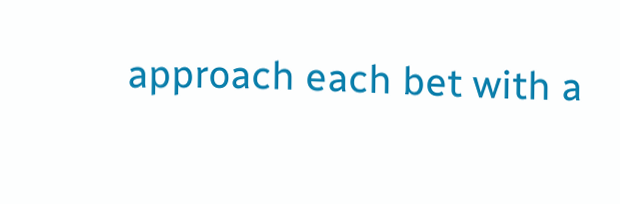approach each bet with a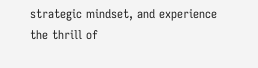strategic mindset, and experience the thrill of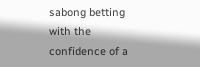sabong betting with the confidence of a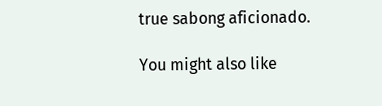true sabong aficionado.

You might also like